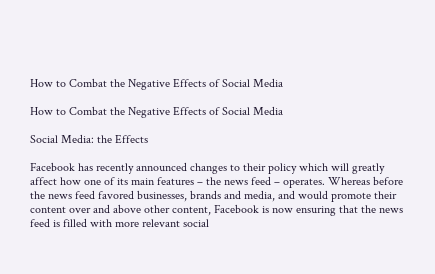How to Combat the Negative Effects of Social Media

How to Combat the Negative Effects of Social Media

Social Media: the Effects

Facebook has recently announced changes to their policy which will greatly affect how one of its main features – the news feed – operates. Whereas before the news feed favored businesses, brands and media, and would promote their content over and above other content, Facebook is now ensuring that the news feed is filled with more relevant social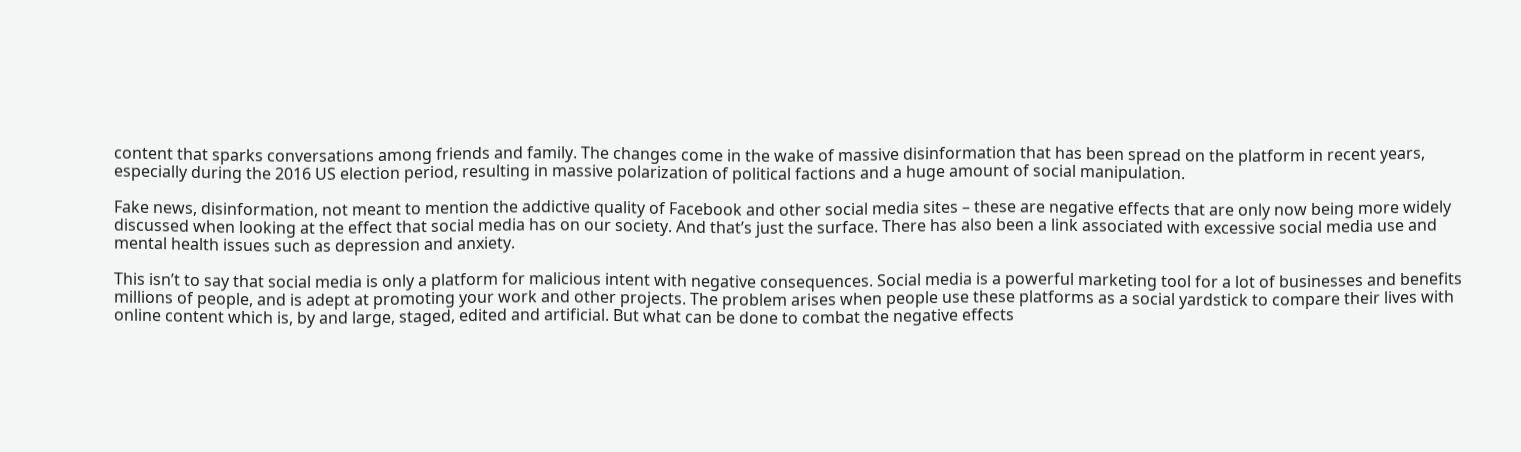content that sparks conversations among friends and family. The changes come in the wake of massive disinformation that has been spread on the platform in recent years, especially during the 2016 US election period, resulting in massive polarization of political factions and a huge amount of social manipulation.

Fake news, disinformation, not meant to mention the addictive quality of Facebook and other social media sites – these are negative effects that are only now being more widely discussed when looking at the effect that social media has on our society. And that’s just the surface. There has also been a link associated with excessive social media use and mental health issues such as depression and anxiety.

This isn’t to say that social media is only a platform for malicious intent with negative consequences. Social media is a powerful marketing tool for a lot of businesses and benefits millions of people, and is adept at promoting your work and other projects. The problem arises when people use these platforms as a social yardstick to compare their lives with online content which is, by and large, staged, edited and artificial. But what can be done to combat the negative effects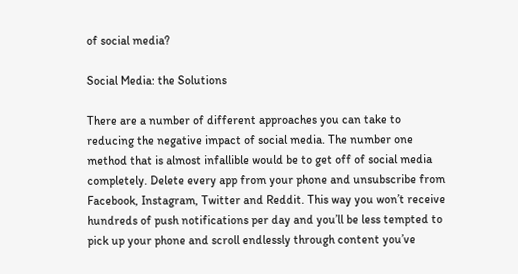of social media?

Social Media: the Solutions

There are a number of different approaches you can take to reducing the negative impact of social media. The number one method that is almost infallible would be to get off of social media completely. Delete every app from your phone and unsubscribe from Facebook, Instagram, Twitter and Reddit. This way you won’t receive hundreds of push notifications per day and you’ll be less tempted to pick up your phone and scroll endlessly through content you’ve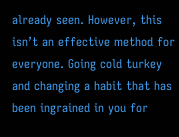already seen. However, this isn’t an effective method for everyone. Going cold turkey and changing a habit that has been ingrained in you for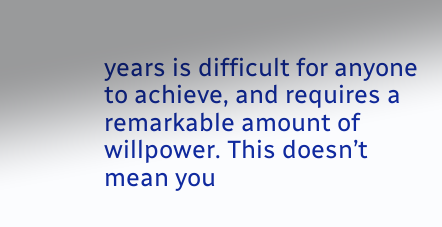years is difficult for anyone to achieve, and requires a remarkable amount of willpower. This doesn’t mean you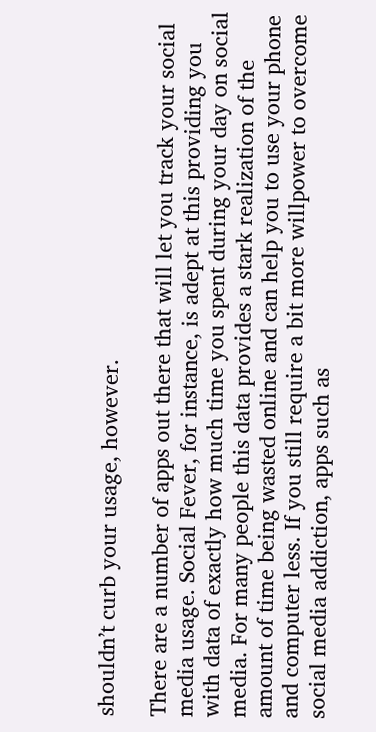shouldn’t curb your usage, however.

There are a number of apps out there that will let you track your social media usage. Social Fever, for instance, is adept at this providing you with data of exactly how much time you spent during your day on social media. For many people this data provides a stark realization of the amount of time being wasted online and can help you to use your phone and computer less. If you still require a bit more willpower to overcome social media addiction, apps such as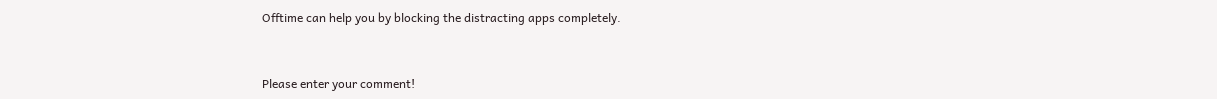Offtime can help you by blocking the distracting apps completely.


Please enter your comment!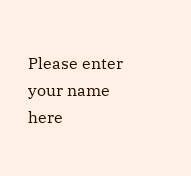Please enter your name here